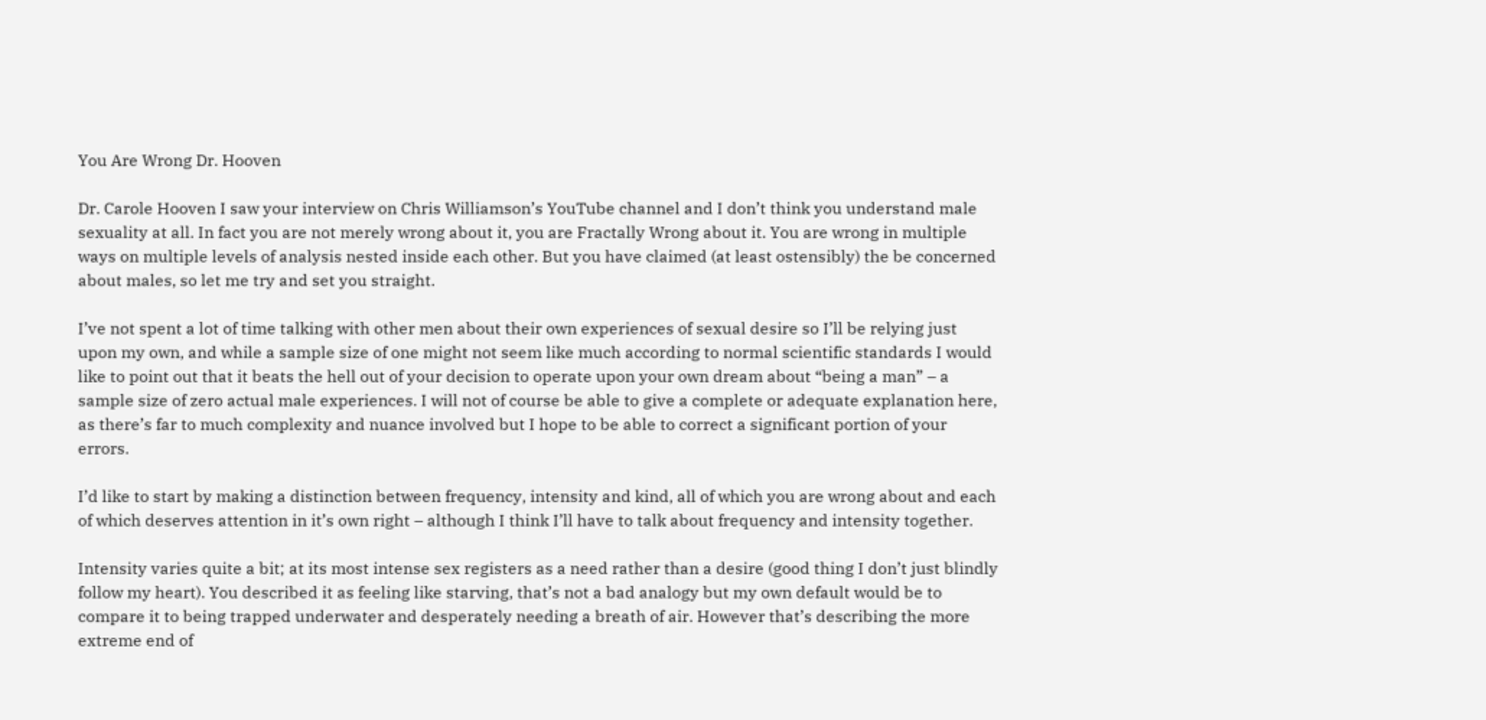You Are Wrong Dr. Hooven

Dr. Carole Hooven I saw your interview on Chris Williamson’s YouTube channel and I don’t think you understand male sexuality at all. In fact you are not merely wrong about it, you are Fractally Wrong about it. You are wrong in multiple ways on multiple levels of analysis nested inside each other. But you have claimed (at least ostensibly) the be concerned about males, so let me try and set you straight.

I’ve not spent a lot of time talking with other men about their own experiences of sexual desire so I’ll be relying just upon my own, and while a sample size of one might not seem like much according to normal scientific standards I would like to point out that it beats the hell out of your decision to operate upon your own dream about “being a man” – a sample size of zero actual male experiences. I will not of course be able to give a complete or adequate explanation here, as there’s far to much complexity and nuance involved but I hope to be able to correct a significant portion of your errors.

I’d like to start by making a distinction between frequency, intensity and kind, all of which you are wrong about and each of which deserves attention in it’s own right – although I think I’ll have to talk about frequency and intensity together.

Intensity varies quite a bit; at its most intense sex registers as a need rather than a desire (good thing I don’t just blindly follow my heart). You described it as feeling like starving, that’s not a bad analogy but my own default would be to compare it to being trapped underwater and desperately needing a breath of air. However that’s describing the more extreme end of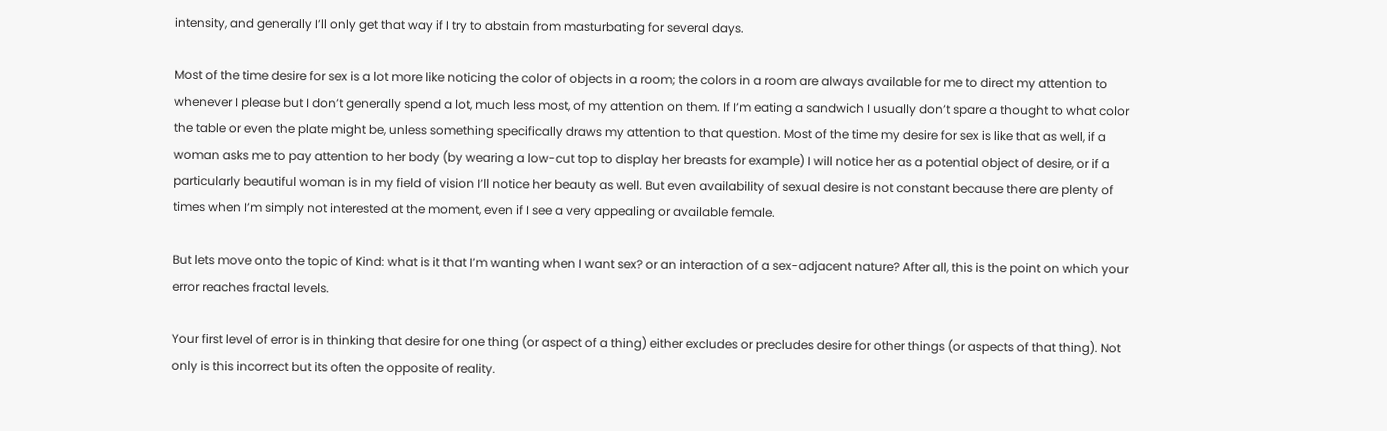intensity, and generally I’ll only get that way if I try to abstain from masturbating for several days.

Most of the time desire for sex is a lot more like noticing the color of objects in a room; the colors in a room are always available for me to direct my attention to whenever I please but I don’t generally spend a lot, much less most, of my attention on them. If I’m eating a sandwich I usually don’t spare a thought to what color the table or even the plate might be, unless something specifically draws my attention to that question. Most of the time my desire for sex is like that as well, if a woman asks me to pay attention to her body (by wearing a low-cut top to display her breasts for example) I will notice her as a potential object of desire, or if a particularly beautiful woman is in my field of vision I’ll notice her beauty as well. But even availability of sexual desire is not constant because there are plenty of times when I’m simply not interested at the moment, even if I see a very appealing or available female.

But lets move onto the topic of Kind: what is it that I’m wanting when I want sex? or an interaction of a sex-adjacent nature? After all, this is the point on which your error reaches fractal levels.

Your first level of error is in thinking that desire for one thing (or aspect of a thing) either excludes or precludes desire for other things (or aspects of that thing). Not only is this incorrect but its often the opposite of reality.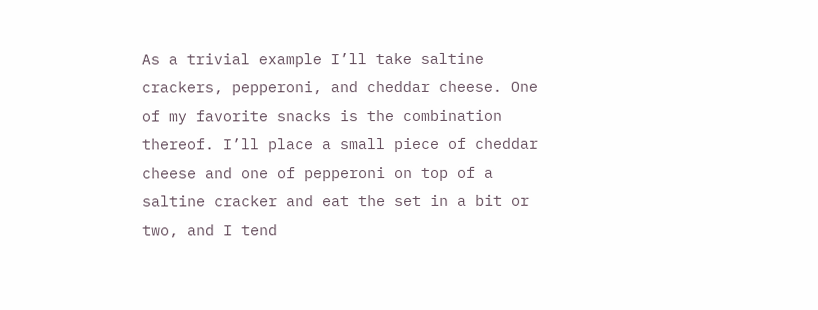As a trivial example I’ll take saltine crackers, pepperoni, and cheddar cheese. One of my favorite snacks is the combination thereof. I’ll place a small piece of cheddar cheese and one of pepperoni on top of a saltine cracker and eat the set in a bit or two, and I tend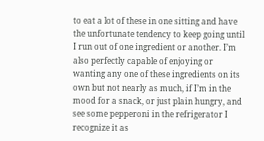to eat a lot of these in one sitting and have the unfortunate tendency to keep going until I run out of one ingredient or another. I’m also perfectly capable of enjoying or wanting any one of these ingredients on its own but not nearly as much, if I’m in the mood for a snack, or just plain hungry, and see some pepperoni in the refrigerator I recognize it as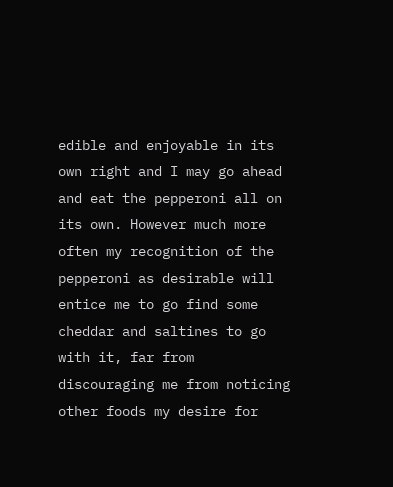edible and enjoyable in its own right and I may go ahead and eat the pepperoni all on its own. However much more often my recognition of the pepperoni as desirable will entice me to go find some cheddar and saltines to go with it, far from discouraging me from noticing other foods my desire for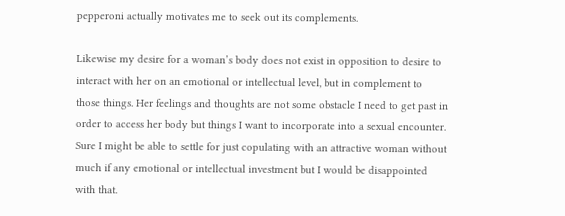pepperoni actually motivates me to seek out its complements.

Likewise my desire for a woman’s body does not exist in opposition to desire to interact with her on an emotional or intellectual level, but in complement to those things. Her feelings and thoughts are not some obstacle I need to get past in order to access her body but things I want to incorporate into a sexual encounter. Sure I might be able to settle for just copulating with an attractive woman without much if any emotional or intellectual investment but I would be disappointed with that.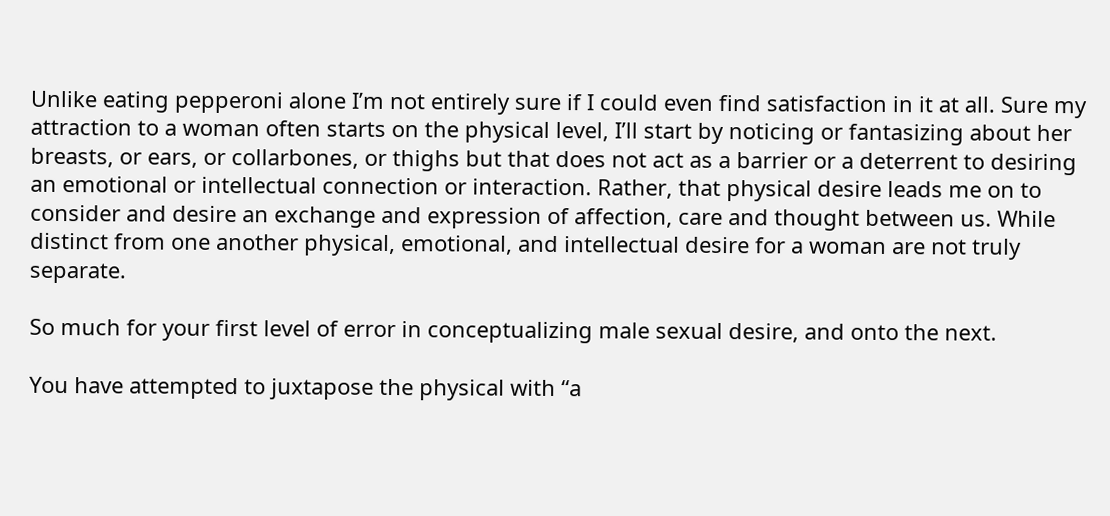Unlike eating pepperoni alone I’m not entirely sure if I could even find satisfaction in it at all. Sure my attraction to a woman often starts on the physical level, I’ll start by noticing or fantasizing about her breasts, or ears, or collarbones, or thighs but that does not act as a barrier or a deterrent to desiring an emotional or intellectual connection or interaction. Rather, that physical desire leads me on to consider and desire an exchange and expression of affection, care and thought between us. While distinct from one another physical, emotional, and intellectual desire for a woman are not truly separate.

So much for your first level of error in conceptualizing male sexual desire, and onto the next.

You have attempted to juxtapose the physical with “a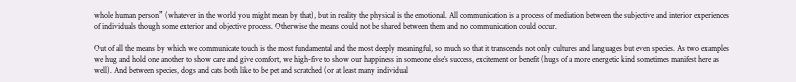whole human person” (whatever in the world you might mean by that), but in reality the physical is the emotional. All communication is a process of mediation between the subjective and interior experiences of individuals though some exterior and objective process. Otherwise the means could not be shared between them and no communication could occur.

Out of all the means by which we communicate touch is the most fundamental and the most deeply meaningful, so much so that it transcends not only cultures and languages but even species. As two examples we hug and hold one another to show care and give comfort, we high-five to show our happiness in someone else’s success, excitement or benefit (hugs of a more energetic kind sometimes manifest here as well). And between species, dogs and cats both like to be pet and scratched (or at least many individual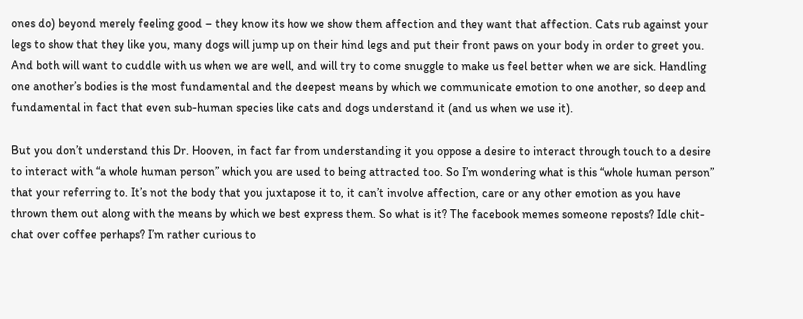ones do) beyond merely feeling good – they know its how we show them affection and they want that affection. Cats rub against your legs to show that they like you, many dogs will jump up on their hind legs and put their front paws on your body in order to greet you. And both will want to cuddle with us when we are well, and will try to come snuggle to make us feel better when we are sick. Handling one another’s bodies is the most fundamental and the deepest means by which we communicate emotion to one another, so deep and fundamental in fact that even sub-human species like cats and dogs understand it (and us when we use it).

But you don’t understand this Dr. Hooven, in fact far from understanding it you oppose a desire to interact through touch to a desire to interact with “a whole human person” which you are used to being attracted too. So I’m wondering what is this “whole human person” that your referring to. It’s not the body that you juxtapose it to, it can’t involve affection, care or any other emotion as you have thrown them out along with the means by which we best express them. So what is it? The facebook memes someone reposts? Idle chit-chat over coffee perhaps? I’m rather curious to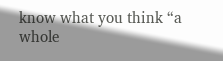know what you think “a whole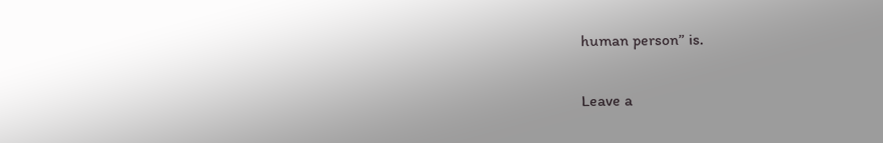human person” is.

Leave a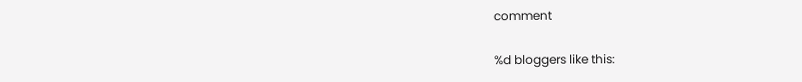comment

%d bloggers like this: